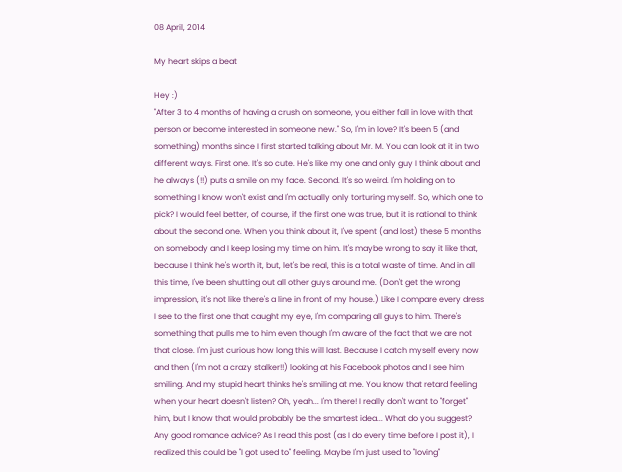08 April, 2014

My heart skips a beat

Hey :)
"After 3 to 4 months of having a crush on someone, you either fall in love with that person or become interested in someone new." So, I'm in love? It's been 5 (and something) months since I first started talking about Mr. M. You can look at it in two different ways. First one. It's so cute. He's like my one and only guy I think about and he always (!!) puts a smile on my face. Second. It's so weird. I'm holding on to something I know won't exist and I'm actually only torturing myself. So, which one to pick? I would feel better, of course, if the first one was true, but it is rational to think about the second one. When you think about it, I've spent (and lost) these 5 months on somebody and I keep losing my time on him. It's maybe wrong to say it like that, because I think he's worth it, but, let's be real, this is a total waste of time. And in all this time, I've been shutting out all other guys around me. (Don't get the wrong impression, it's not like there's a line in front of my house.) Like I compare every dress I see to the first one that caught my eye, I'm comparing all guys to him. There's something that pulls me to him even though I'm aware of the fact that we are not that close. I'm just curious how long this will last. Because I catch myself every now and then (I'm not a crazy stalker!!) looking at his Facebook photos and I see him smiling. And my stupid heart thinks he's smiling at me. You know that retard feeling when your heart doesn't listen? Oh, yeah... I'm there! I really don't want to "forget" him, but I know that would probably be the smartest idea... What do you suggest? Any good romance advice? As I read this post (as I do every time before I post it), I realized this could be "I got used to" feeling. Maybe I'm just used to "loving"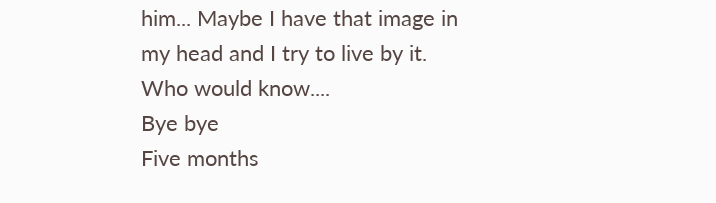him... Maybe I have that image in my head and I try to live by it. Who would know....
Bye bye
Five months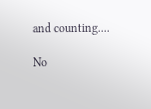and counting....

No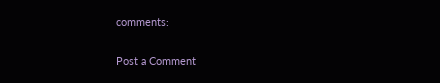comments:

Post a Comment